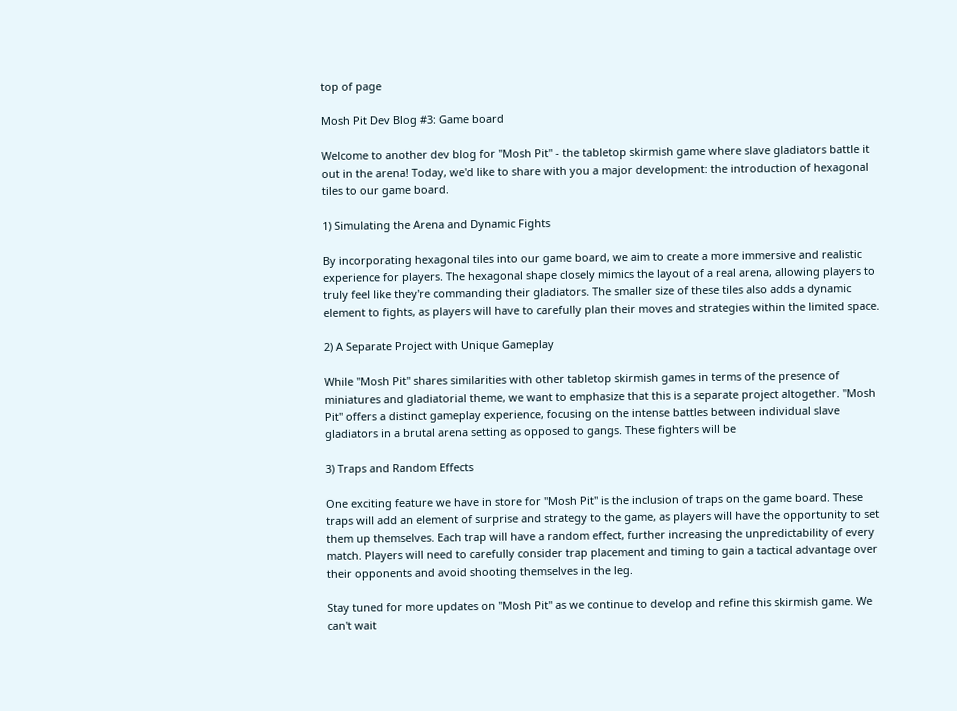top of page

Mosh Pit Dev Blog #3: Game board

Welcome to another dev blog for "Mosh Pit" - the tabletop skirmish game where slave gladiators battle it out in the arena! Today, we'd like to share with you a major development: the introduction of hexagonal tiles to our game board.

1) Simulating the Arena and Dynamic Fights

By incorporating hexagonal tiles into our game board, we aim to create a more immersive and realistic experience for players. The hexagonal shape closely mimics the layout of a real arena, allowing players to truly feel like they're commanding their gladiators. The smaller size of these tiles also adds a dynamic element to fights, as players will have to carefully plan their moves and strategies within the limited space.

2) A Separate Project with Unique Gameplay

While "Mosh Pit" shares similarities with other tabletop skirmish games in terms of the presence of miniatures and gladiatorial theme, we want to emphasize that this is a separate project altogether. "Mosh Pit" offers a distinct gameplay experience, focusing on the intense battles between individual slave gladiators in a brutal arena setting as opposed to gangs. These fighters will be

3) Traps and Random Effects

One exciting feature we have in store for "Mosh Pit" is the inclusion of traps on the game board. These traps will add an element of surprise and strategy to the game, as players will have the opportunity to set them up themselves. Each trap will have a random effect, further increasing the unpredictability of every match. Players will need to carefully consider trap placement and timing to gain a tactical advantage over their opponents and avoid shooting themselves in the leg.

Stay tuned for more updates on "Mosh Pit" as we continue to develop and refine this skirmish game. We can't wait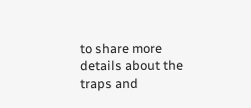to share more details about the traps and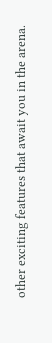other exciting features that await you in the arena.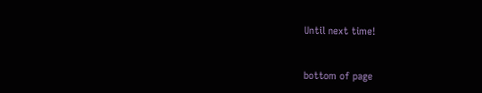Until next time!


bottom of page